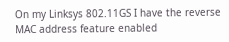On my Linksys 802.11GS I have the reverse MAC address feature enabled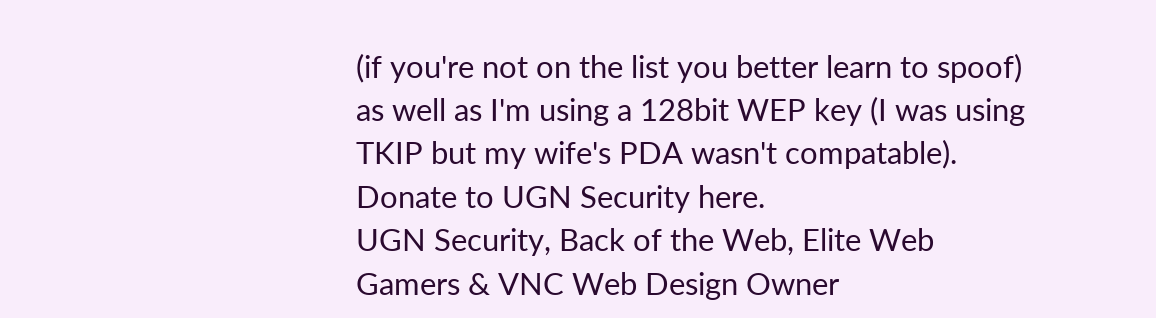(if you're not on the list you better learn to spoof) as well as I'm using a 128bit WEP key (I was using TKIP but my wife's PDA wasn't compatable).
Donate to UGN Security here.
UGN Security, Back of the Web, Elite Web Gamers & VNC Web Design Owner